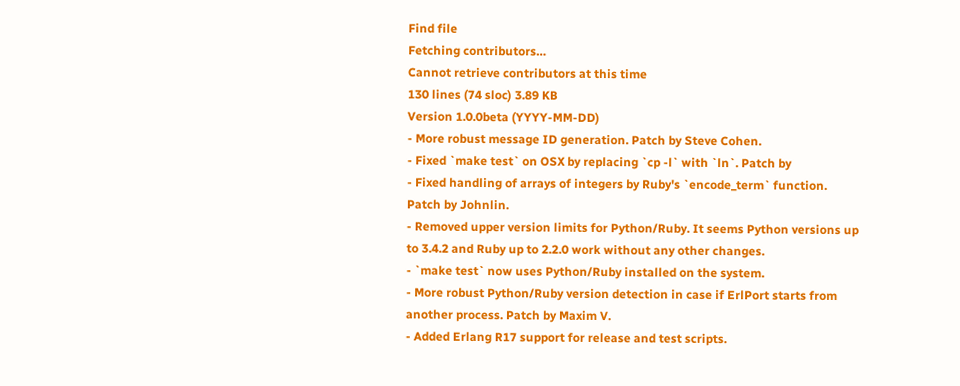Find file
Fetching contributors…
Cannot retrieve contributors at this time
130 lines (74 sloc) 3.89 KB
Version 1.0.0beta (YYYY-MM-DD)
- More robust message ID generation. Patch by Steve Cohen.
- Fixed `make test` on OSX by replacing `cp -l` with `ln`. Patch by
- Fixed handling of arrays of integers by Ruby's `encode_term` function.
Patch by Johnlin.
- Removed upper version limits for Python/Ruby. It seems Python versions up
to 3.4.2 and Ruby up to 2.2.0 work without any other changes.
- `make test` now uses Python/Ruby installed on the system.
- More robust Python/Ruby version detection in case if ErlPort starts from
another process. Patch by Maxim V.
- Added Erlang R17 support for release and test scripts.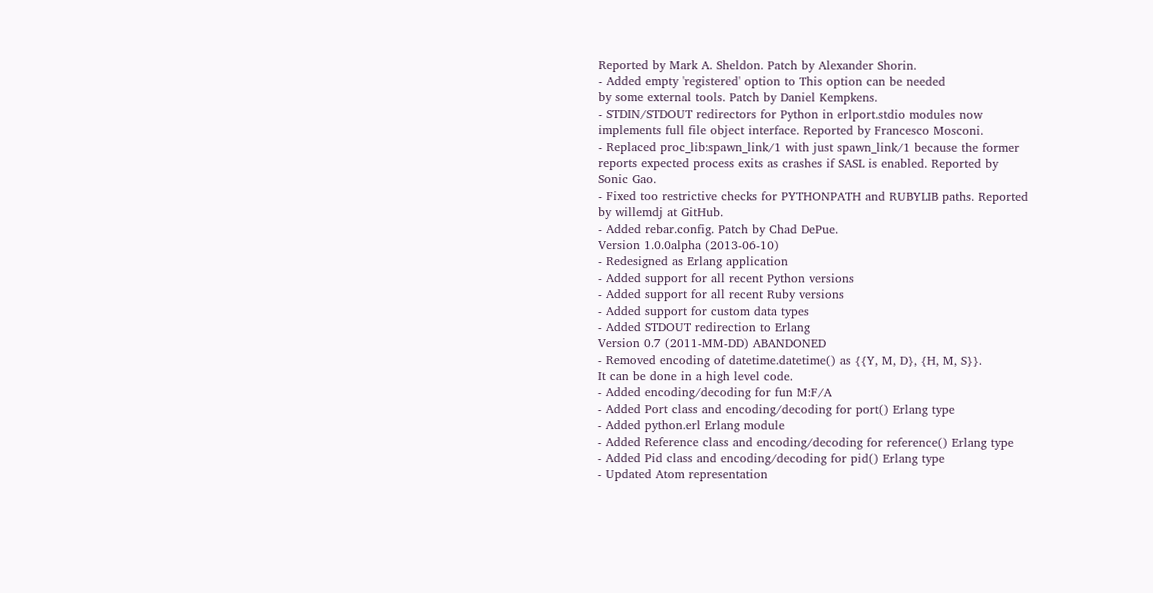Reported by Mark A. Sheldon. Patch by Alexander Shorin.
- Added empty 'registered' option to This option can be needed
by some external tools. Patch by Daniel Kempkens.
- STDIN/STDOUT redirectors for Python in erlport.stdio modules now
implements full file object interface. Reported by Francesco Mosconi.
- Replaced proc_lib:spawn_link/1 with just spawn_link/1 because the former
reports expected process exits as crashes if SASL is enabled. Reported by
Sonic Gao.
- Fixed too restrictive checks for PYTHONPATH and RUBYLIB paths. Reported
by willemdj at GitHub.
- Added rebar.config. Patch by Chad DePue.
Version 1.0.0alpha (2013-06-10)
- Redesigned as Erlang application
- Added support for all recent Python versions
- Added support for all recent Ruby versions
- Added support for custom data types
- Added STDOUT redirection to Erlang
Version 0.7 (2011-MM-DD) ABANDONED
- Removed encoding of datetime.datetime() as {{Y, M, D}, {H, M, S}}.
It can be done in a high level code.
- Added encoding/decoding for fun M:F/A
- Added Port class and encoding/decoding for port() Erlang type
- Added python.erl Erlang module
- Added Reference class and encoding/decoding for reference() Erlang type
- Added Pid class and encoding/decoding for pid() Erlang type
- Updated Atom representation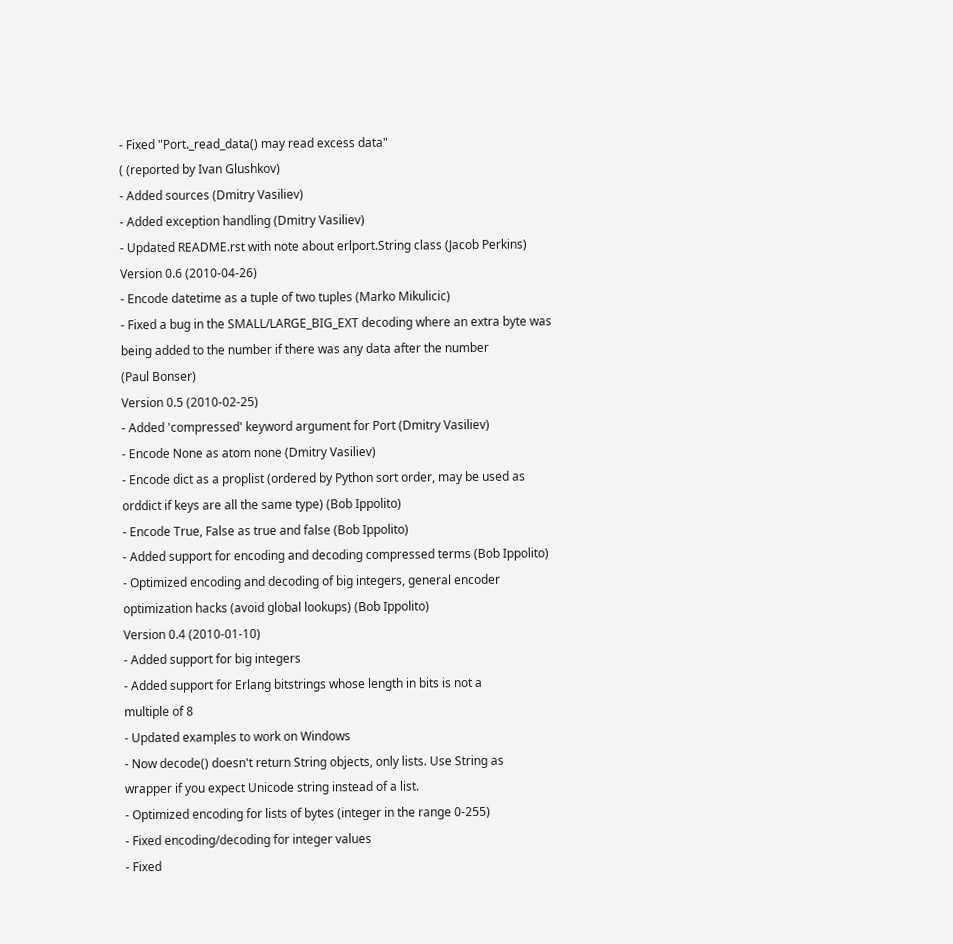- Fixed "Port._read_data() may read excess data"
( (reported by Ivan Glushkov)
- Added sources (Dmitry Vasiliev)
- Added exception handling (Dmitry Vasiliev)
- Updated README.rst with note about erlport.String class (Jacob Perkins)
Version 0.6 (2010-04-26)
- Encode datetime as a tuple of two tuples (Marko Mikulicic)
- Fixed a bug in the SMALL/LARGE_BIG_EXT decoding where an extra byte was
being added to the number if there was any data after the number
(Paul Bonser)
Version 0.5 (2010-02-25)
- Added 'compressed' keyword argument for Port (Dmitry Vasiliev)
- Encode None as atom none (Dmitry Vasiliev)
- Encode dict as a proplist (ordered by Python sort order, may be used as
orddict if keys are all the same type) (Bob Ippolito)
- Encode True, False as true and false (Bob Ippolito)
- Added support for encoding and decoding compressed terms (Bob Ippolito)
- Optimized encoding and decoding of big integers, general encoder
optimization hacks (avoid global lookups) (Bob Ippolito)
Version 0.4 (2010-01-10)
- Added support for big integers
- Added support for Erlang bitstrings whose length in bits is not a
multiple of 8
- Updated examples to work on Windows
- Now decode() doesn't return String objects, only lists. Use String as
wrapper if you expect Unicode string instead of a list.
- Optimized encoding for lists of bytes (integer in the range 0-255)
- Fixed encoding/decoding for integer values
- Fixed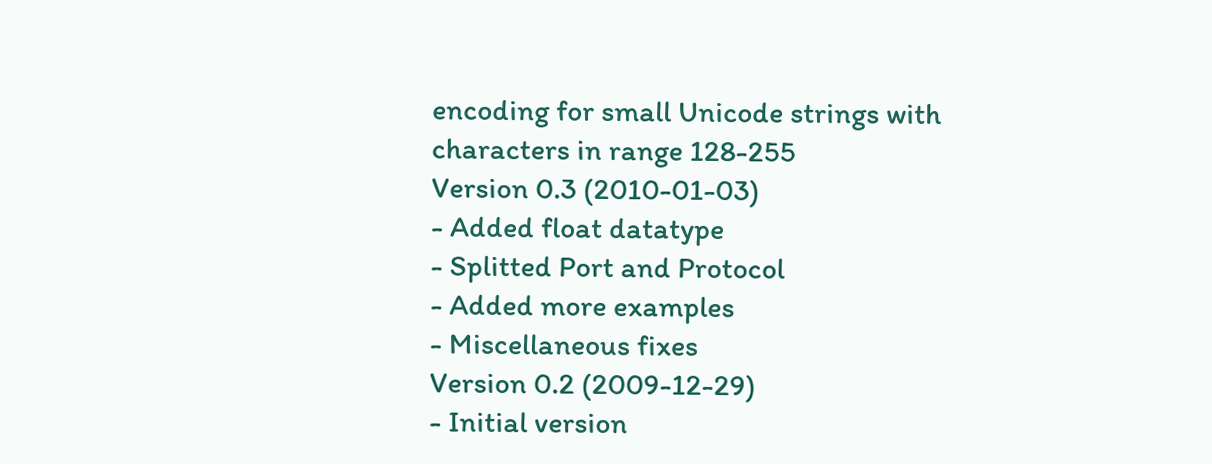encoding for small Unicode strings with characters in range 128-255
Version 0.3 (2010-01-03)
- Added float datatype
- Splitted Port and Protocol
- Added more examples
- Miscellaneous fixes
Version 0.2 (2009-12-29)
- Initial version